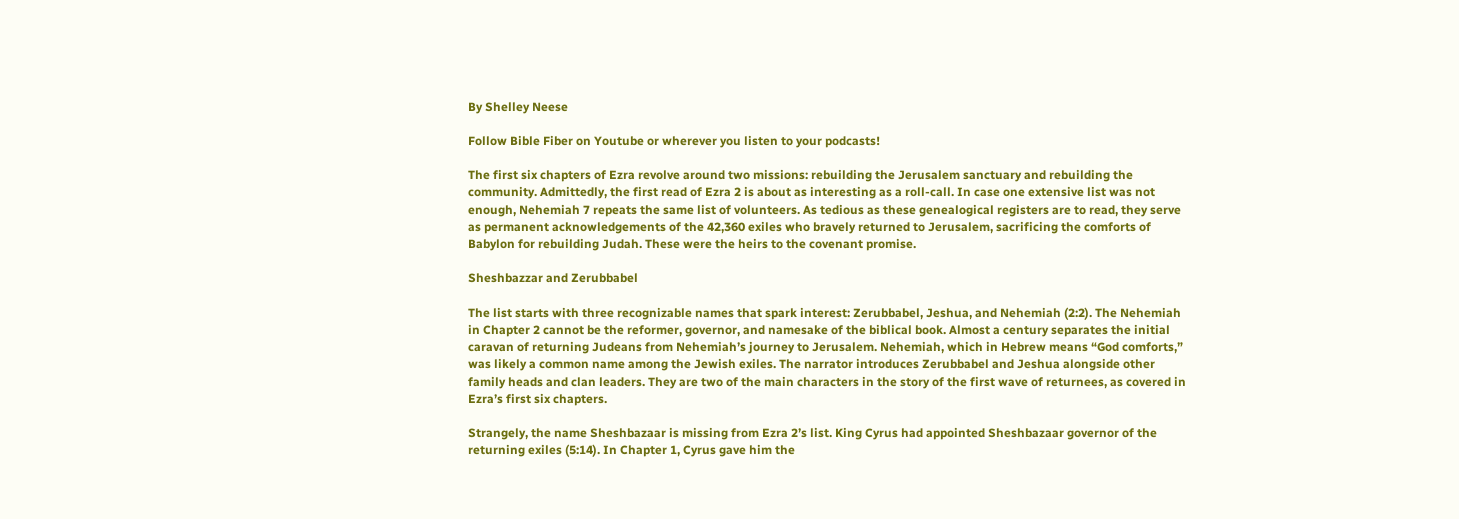By Shelley Neese

Follow Bible Fiber on Youtube or wherever you listen to your podcasts!

The first six chapters of Ezra revolve around two missions: rebuilding the Jerusalem sanctuary and rebuilding the community. Admittedly, the first read of Ezra 2 is about as interesting as a roll-call. In case one extensive list was not enough, Nehemiah 7 repeats the same list of volunteers. As tedious as these genealogical registers are to read, they serve as permanent acknowledgements of the 42,360 exiles who bravely returned to Jerusalem, sacrificing the comforts of Babylon for rebuilding Judah. These were the heirs to the covenant promise.

Sheshbazzar and Zerubbabel

The list starts with three recognizable names that spark interest: Zerubbabel, Jeshua, and Nehemiah (2:2). The Nehemiah in Chapter 2 cannot be the reformer, governor, and namesake of the biblical book. Almost a century separates the initial caravan of returning Judeans from Nehemiah’s journey to Jerusalem. Nehemiah, which in Hebrew means “God comforts,” was likely a common name among the Jewish exiles. The narrator introduces Zerubbabel and Jeshua alongside other family heads and clan leaders. They are two of the main characters in the story of the first wave of returnees, as covered in Ezra’s first six chapters.

Strangely, the name Sheshbazaar is missing from Ezra 2’s list. King Cyrus had appointed Sheshbazaar governor of the returning exiles (5:14). In Chapter 1, Cyrus gave him the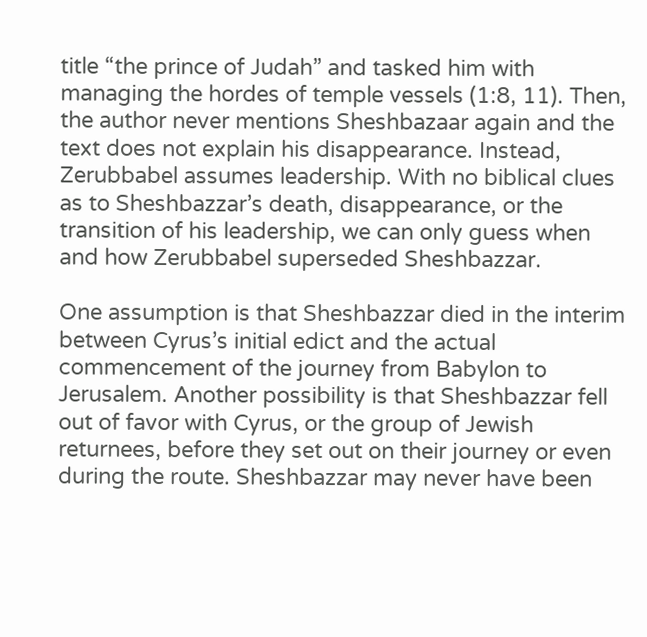title “the prince of Judah” and tasked him with managing the hordes of temple vessels (1:8, 11). Then, the author never mentions Sheshbazaar again and the text does not explain his disappearance. Instead, Zerubbabel assumes leadership. With no biblical clues as to Sheshbazzar’s death, disappearance, or the transition of his leadership, we can only guess when and how Zerubbabel superseded Sheshbazzar.

One assumption is that Sheshbazzar died in the interim between Cyrus’s initial edict and the actual commencement of the journey from Babylon to Jerusalem. Another possibility is that Sheshbazzar fell out of favor with Cyrus, or the group of Jewish returnees, before they set out on their journey or even during the route. Sheshbazzar may never have been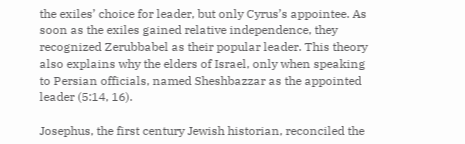the exiles’ choice for leader, but only Cyrus’s appointee. As soon as the exiles gained relative independence, they recognized Zerubbabel as their popular leader. This theory also explains why the elders of Israel, only when speaking to Persian officials, named Sheshbazzar as the appointed leader (5:14, 16).

Josephus, the first century Jewish historian, reconciled the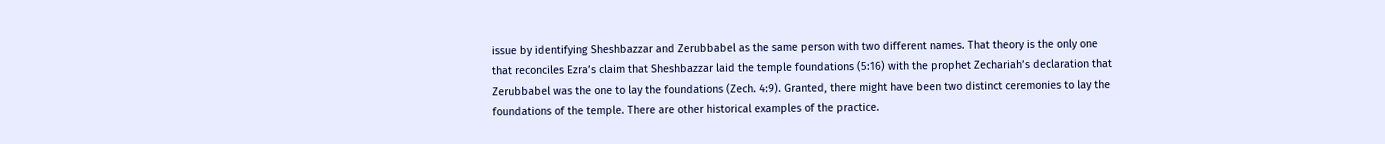issue by identifying Sheshbazzar and Zerubbabel as the same person with two different names. That theory is the only one that reconciles Ezra’s claim that Sheshbazzar laid the temple foundations (5:16) with the prophet Zechariah’s declaration that Zerubbabel was the one to lay the foundations (Zech. 4:9). Granted, there might have been two distinct ceremonies to lay the foundations of the temple. There are other historical examples of the practice.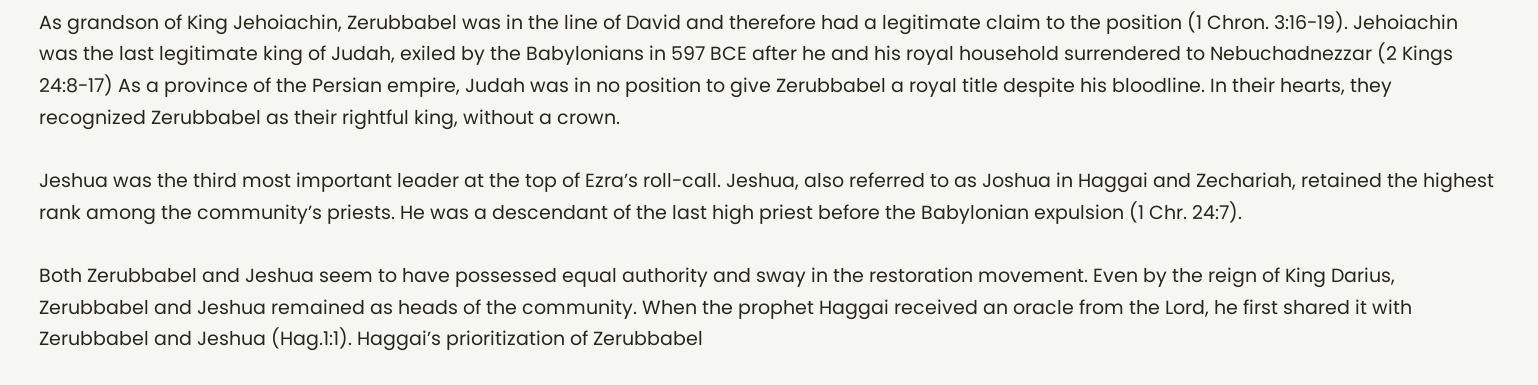As grandson of King Jehoiachin, Zerubbabel was in the line of David and therefore had a legitimate claim to the position (1 Chron. 3:16-19). Jehoiachin was the last legitimate king of Judah, exiled by the Babylonians in 597 BCE after he and his royal household surrendered to Nebuchadnezzar (2 Kings 24:8-17) As a province of the Persian empire, Judah was in no position to give Zerubbabel a royal title despite his bloodline. In their hearts, they recognized Zerubbabel as their rightful king, without a crown.

Jeshua was the third most important leader at the top of Ezra’s roll-call. Jeshua, also referred to as Joshua in Haggai and Zechariah, retained the highest rank among the community’s priests. He was a descendant of the last high priest before the Babylonian expulsion (1 Chr. 24:7).

Both Zerubbabel and Jeshua seem to have possessed equal authority and sway in the restoration movement. Even by the reign of King Darius, Zerubbabel and Jeshua remained as heads of the community. When the prophet Haggai received an oracle from the Lord, he first shared it with Zerubbabel and Jeshua (Hag.1:1). Haggai’s prioritization of Zerubbabel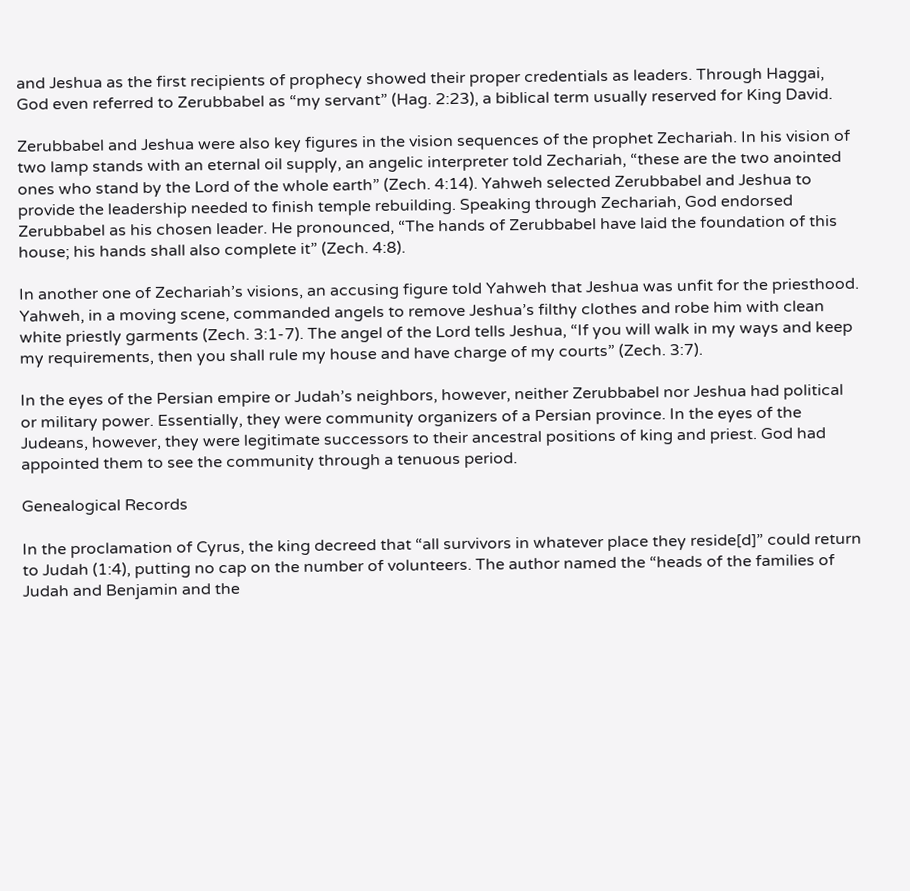and Jeshua as the first recipients of prophecy showed their proper credentials as leaders. Through Haggai, God even referred to Zerubbabel as “my servant” (Hag. 2:23), a biblical term usually reserved for King David.

Zerubbabel and Jeshua were also key figures in the vision sequences of the prophet Zechariah. In his vision of two lamp stands with an eternal oil supply, an angelic interpreter told Zechariah, “these are the two anointed ones who stand by the Lord of the whole earth” (Zech. 4:14). Yahweh selected Zerubbabel and Jeshua to provide the leadership needed to finish temple rebuilding. Speaking through Zechariah, God endorsed Zerubbabel as his chosen leader. He pronounced, “The hands of Zerubbabel have laid the foundation of this house; his hands shall also complete it” (Zech. 4:8).

In another one of Zechariah’s visions, an accusing figure told Yahweh that Jeshua was unfit for the priesthood. Yahweh, in a moving scene, commanded angels to remove Jeshua’s filthy clothes and robe him with clean white priestly garments (Zech. 3:1-7). The angel of the Lord tells Jeshua, “If you will walk in my ways and keep my requirements, then you shall rule my house and have charge of my courts” (Zech. 3:7).

In the eyes of the Persian empire or Judah’s neighbors, however, neither Zerubbabel nor Jeshua had political or military power. Essentially, they were community organizers of a Persian province. In the eyes of the Judeans, however, they were legitimate successors to their ancestral positions of king and priest. God had appointed them to see the community through a tenuous period.

Genealogical Records

In the proclamation of Cyrus, the king decreed that “all survivors in whatever place they reside[d]” could return to Judah (1:4), putting no cap on the number of volunteers. The author named the “heads of the families of Judah and Benjamin and the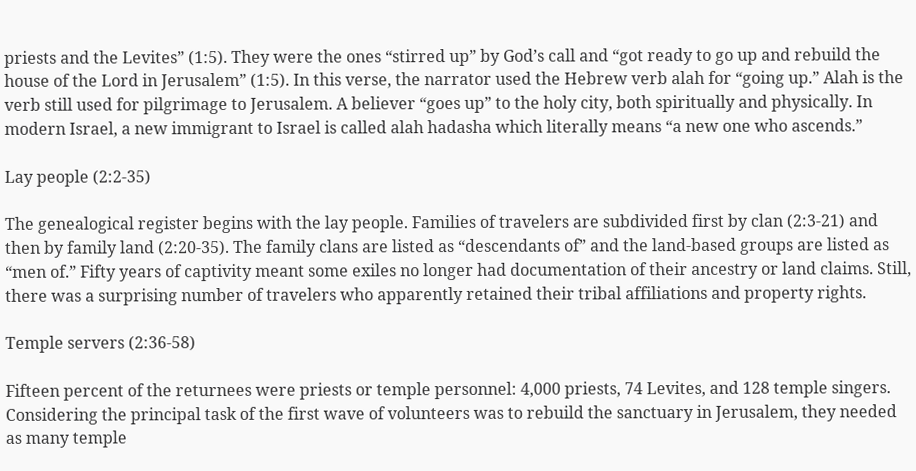priests and the Levites” (1:5). They were the ones “stirred up” by God’s call and “got ready to go up and rebuild the house of the Lord in Jerusalem” (1:5). In this verse, the narrator used the Hebrew verb alah for “going up.” Alah is the verb still used for pilgrimage to Jerusalem. A believer “goes up” to the holy city, both spiritually and physically. In modern Israel, a new immigrant to Israel is called alah hadasha which literally means “a new one who ascends.”

Lay people (2:2-35)

The genealogical register begins with the lay people. Families of travelers are subdivided first by clan (2:3-21) and then by family land (2:20-35). The family clans are listed as “descendants of” and the land-based groups are listed as “men of.” Fifty years of captivity meant some exiles no longer had documentation of their ancestry or land claims. Still, there was a surprising number of travelers who apparently retained their tribal affiliations and property rights.

Temple servers (2:36-58)

Fifteen percent of the returnees were priests or temple personnel: 4,000 priests, 74 Levites, and 128 temple singers. Considering the principal task of the first wave of volunteers was to rebuild the sanctuary in Jerusalem, they needed as many temple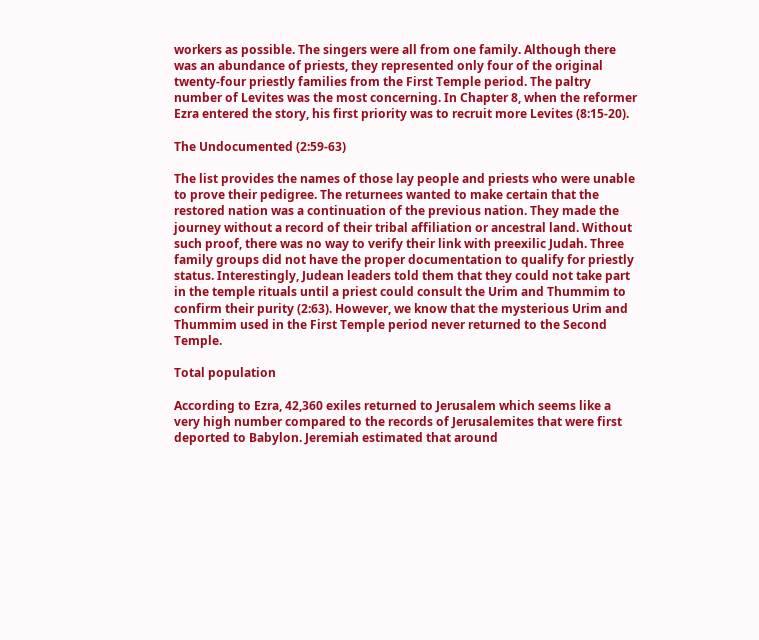workers as possible. The singers were all from one family. Although there was an abundance of priests, they represented only four of the original twenty-four priestly families from the First Temple period. The paltry number of Levites was the most concerning. In Chapter 8, when the reformer Ezra entered the story, his first priority was to recruit more Levites (8:15-20).

The Undocumented (2:59-63)

The list provides the names of those lay people and priests who were unable to prove their pedigree. The returnees wanted to make certain that the restored nation was a continuation of the previous nation. They made the journey without a record of their tribal affiliation or ancestral land. Without such proof, there was no way to verify their link with preexilic Judah. Three family groups did not have the proper documentation to qualify for priestly status. Interestingly, Judean leaders told them that they could not take part in the temple rituals until a priest could consult the Urim and Thummim to confirm their purity (2:63). However, we know that the mysterious Urim and Thummim used in the First Temple period never returned to the Second Temple.

Total population

According to Ezra, 42,360 exiles returned to Jerusalem which seems like a very high number compared to the records of Jerusalemites that were first deported to Babylon. Jeremiah estimated that around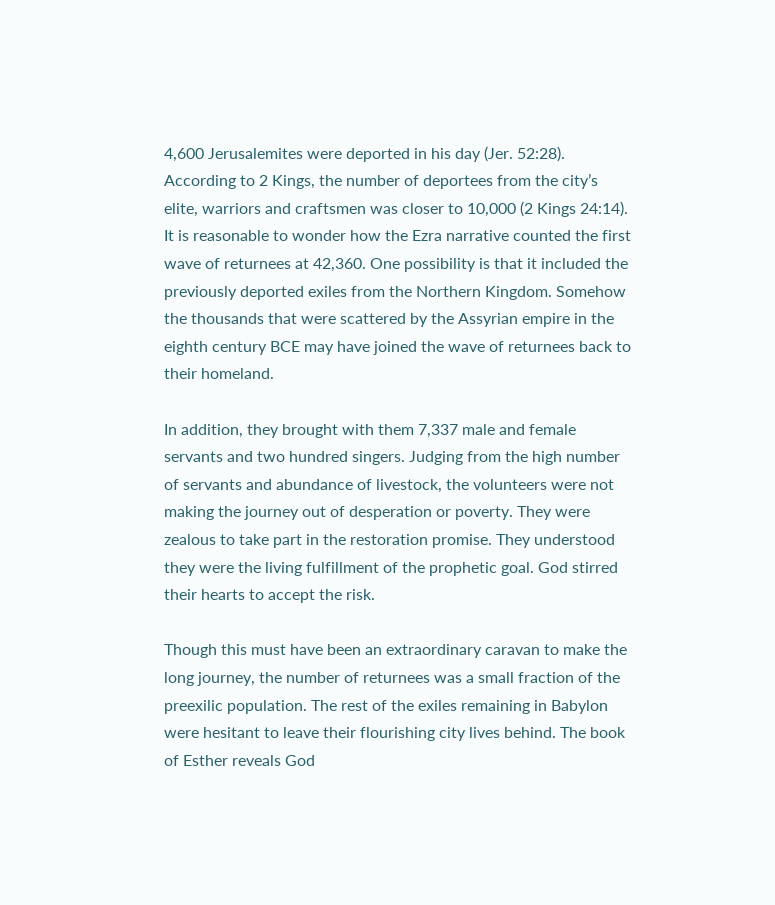4,600 Jerusalemites were deported in his day (Jer. 52:28). According to 2 Kings, the number of deportees from the city’s elite, warriors and craftsmen was closer to 10,000 (2 Kings 24:14). It is reasonable to wonder how the Ezra narrative counted the first wave of returnees at 42,360. One possibility is that it included the previously deported exiles from the Northern Kingdom. Somehow the thousands that were scattered by the Assyrian empire in the eighth century BCE may have joined the wave of returnees back to their homeland.

In addition, they brought with them 7,337 male and female servants and two hundred singers. Judging from the high number of servants and abundance of livestock, the volunteers were not making the journey out of desperation or poverty. They were zealous to take part in the restoration promise. They understood they were the living fulfillment of the prophetic goal. God stirred their hearts to accept the risk.

Though this must have been an extraordinary caravan to make the long journey, the number of returnees was a small fraction of the preexilic population. The rest of the exiles remaining in Babylon were hesitant to leave their flourishing city lives behind. The book of Esther reveals God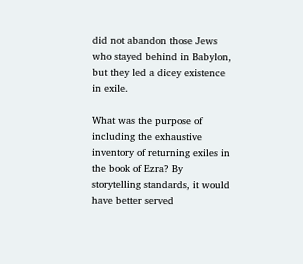did not abandon those Jews who stayed behind in Babylon, but they led a dicey existence in exile.

What was the purpose of including the exhaustive inventory of returning exiles in the book of Ezra? By storytelling standards, it would have better served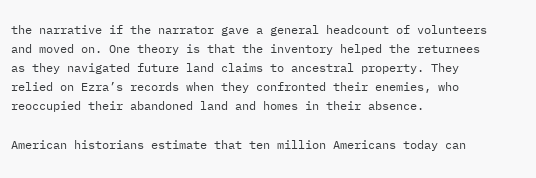the narrative if the narrator gave a general headcount of volunteers and moved on. One theory is that the inventory helped the returnees as they navigated future land claims to ancestral property. They relied on Ezra’s records when they confronted their enemies, who reoccupied their abandoned land and homes in their absence.

American historians estimate that ten million Americans today can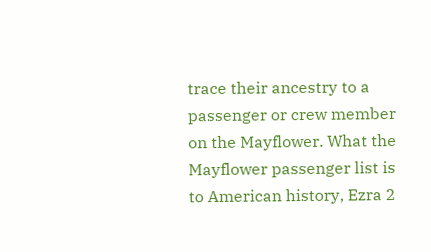trace their ancestry to a passenger or crew member on the Mayflower. What the Mayflower passenger list is to American history, Ezra 2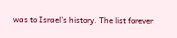was to Israel’s history. The list forever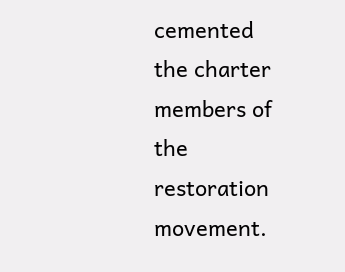cemented the charter members of the restoration movement.